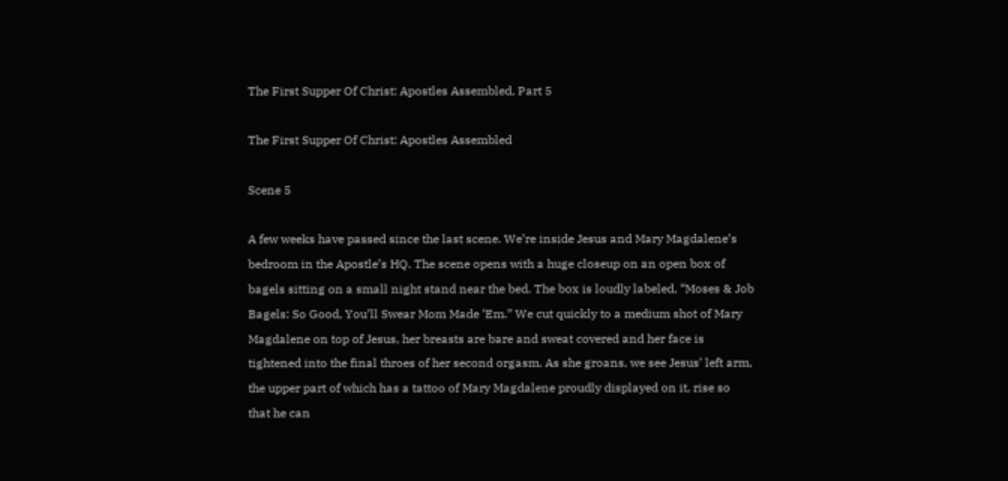The First Supper Of Christ: Apostles Assembled, Part 5

The First Supper Of Christ: Apostles Assembled

Scene 5

A few weeks have passed since the last scene. We’re inside Jesus and Mary Magdalene’s bedroom in the Apostle’s HQ. The scene opens with a huge closeup on an open box of bagels sitting on a small night stand near the bed. The box is loudly labeled, “Moses & Job Bagels: So Good, You’ll Swear Mom Made ‘Em.” We cut quickly to a medium shot of Mary Magdalene on top of Jesus, her breasts are bare and sweat covered and her face is tightened into the final throes of her second orgasm. As she groans, we see Jesus’ left arm, the upper part of which has a tattoo of Mary Magdalene proudly displayed on it, rise so that he can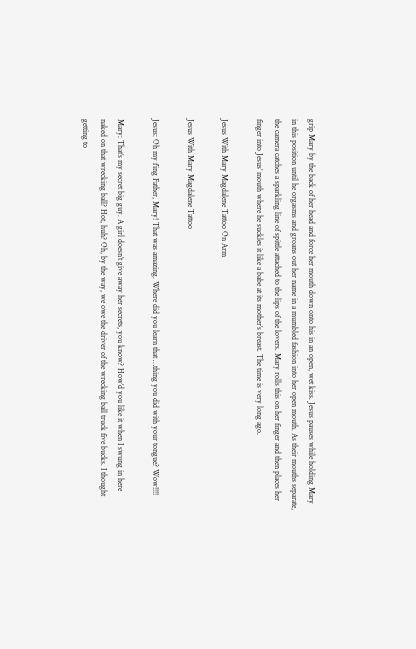grip Mary by the back of her head and force her mouth down onto his in an open, wet kiss. Jesus pauses while holding Mary in this position until he orgasms and groans out her name in a mumbled fashion into her open mouth. As their mouths separate, the camera catches a sparkling line of spittle attached to the lips of the lovers. Mary rolls this on her finger and then places her finger into Jesus’ mouth where he suckles it like a babe at its mother’s breast. The time is very long ago.

Jesus With Mary Magdalene Tattoo On Arm

Jesus With Mary Magdalene Tattoo

Jesus: Oh my f’ing Father, Mary! That was amazing. Where did you learn that …thing you did with your tongue? Wow!!!!

Mary: That’s my secret big guy. A girl doesn’t give away her secrets, you know? How’d you like it when I swung in here naked on that wrecking ball? Hot, huh? Oh, by the way, we owe the driver of the wrecking ball truck five bucks. I thought getting to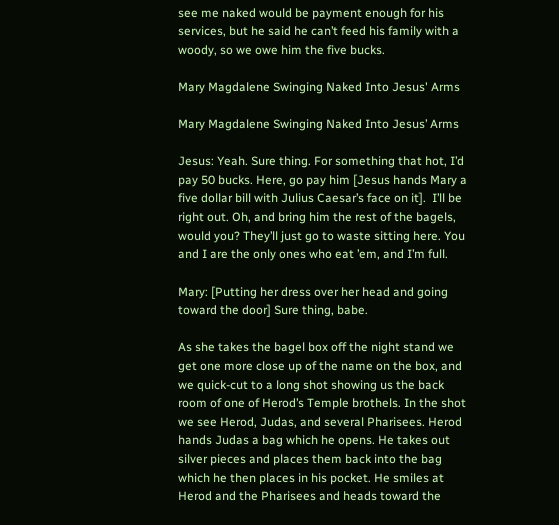see me naked would be payment enough for his services, but he said he can’t feed his family with a woody, so we owe him the five bucks.

Mary Magdalene Swinging Naked Into Jesus' Arms

Mary Magdalene Swinging Naked Into Jesus’ Arms

Jesus: Yeah. Sure thing. For something that hot, I’d pay 50 bucks. Here, go pay him [Jesus hands Mary a five dollar bill with Julius Caesar’s face on it].  I’ll be right out. Oh, and bring him the rest of the bagels, would you? They’ll just go to waste sitting here. You and I are the only ones who eat ’em, and I’m full.

Mary: [Putting her dress over her head and going toward the door] Sure thing, babe.

As she takes the bagel box off the night stand we get one more close up of the name on the box, and we quick-cut to a long shot showing us the back room of one of Herod’s Temple brothels. In the shot we see Herod, Judas, and several Pharisees. Herod hands Judas a bag which he opens. He takes out silver pieces and places them back into the bag which he then places in his pocket. He smiles at Herod and the Pharisees and heads toward the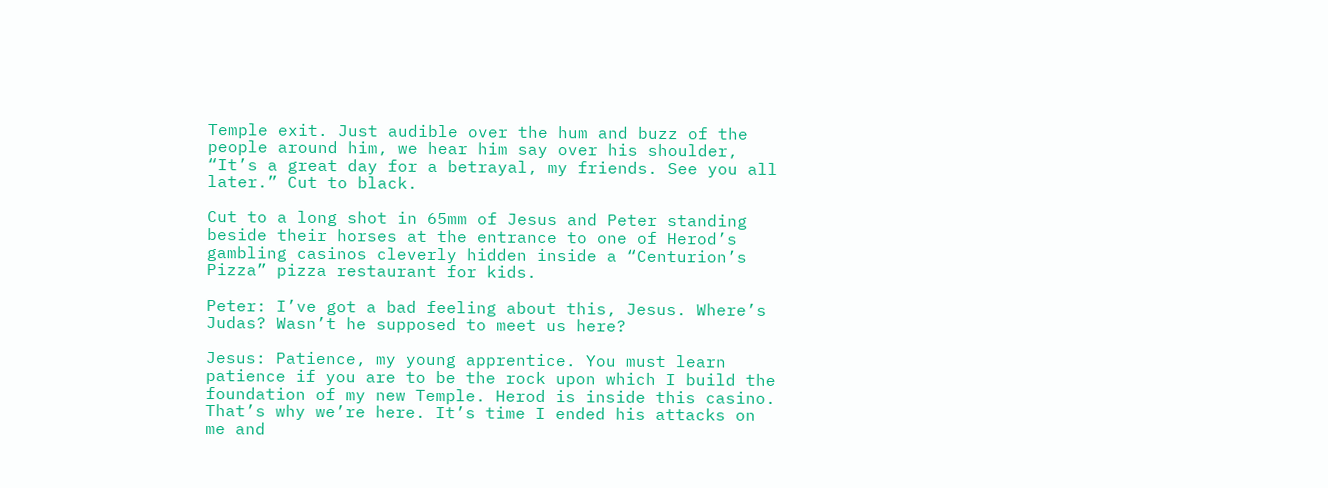Temple exit. Just audible over the hum and buzz of the people around him, we hear him say over his shoulder, “It’s a great day for a betrayal, my friends. See you all later.” Cut to black.

Cut to a long shot in 65mm of Jesus and Peter standing beside their horses at the entrance to one of Herod’s gambling casinos cleverly hidden inside a “Centurion’s Pizza” pizza restaurant for kids.

Peter: I’ve got a bad feeling about this, Jesus. Where’s Judas? Wasn’t he supposed to meet us here?

Jesus: Patience, my young apprentice. You must learn patience if you are to be the rock upon which I build the foundation of my new Temple. Herod is inside this casino. That’s why we’re here. It’s time I ended his attacks on me and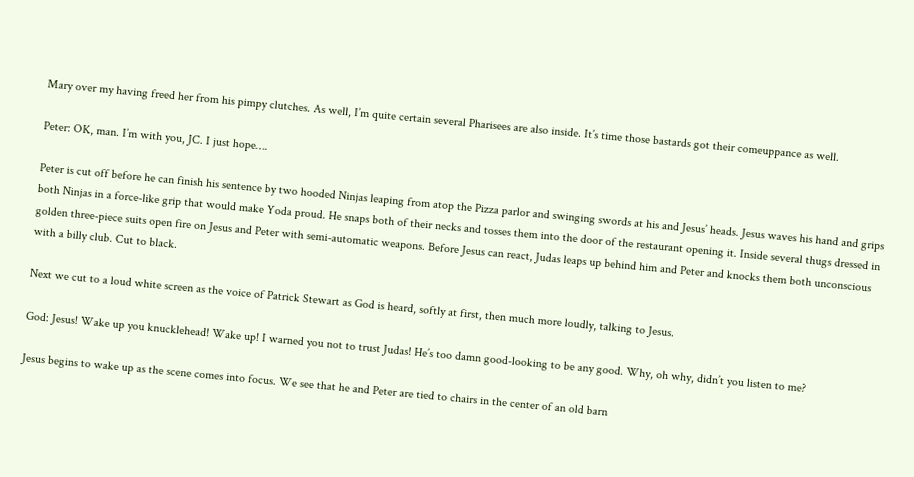Mary over my having freed her from his pimpy clutches. As well, I’m quite certain several Pharisees are also inside. It’s time those bastards got their comeuppance as well.

Peter: OK, man. I’m with you, JC. I just hope….

Peter is cut off before he can finish his sentence by two hooded Ninjas leaping from atop the Pizza parlor and swinging swords at his and Jesus’ heads. Jesus waves his hand and grips both Ninjas in a force-like grip that would make Yoda proud. He snaps both of their necks and tosses them into the door of the restaurant opening it. Inside several thugs dressed in golden three-piece suits open fire on Jesus and Peter with semi-automatic weapons. Before Jesus can react, Judas leaps up behind him and Peter and knocks them both unconscious with a billy club. Cut to black.

Next we cut to a loud white screen as the voice of Patrick Stewart as God is heard, softly at first, then much more loudly, talking to Jesus.

God: Jesus! Wake up you knucklehead! Wake up! I warned you not to trust Judas! He’s too damn good-looking to be any good. Why, oh why, didn’t you listen to me?

Jesus begins to wake up as the scene comes into focus. We see that he and Peter are tied to chairs in the center of an old barn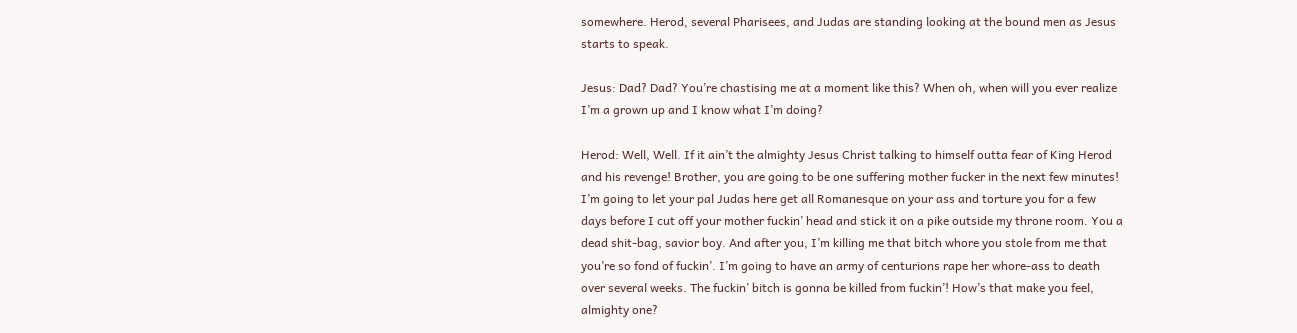somewhere. Herod, several Pharisees, and Judas are standing looking at the bound men as Jesus starts to speak.

Jesus: Dad? Dad? You’re chastising me at a moment like this? When oh, when will you ever realize I’m a grown up and I know what I’m doing?

Herod: Well, Well. If it ain’t the almighty Jesus Christ talking to himself outta fear of King Herod and his revenge! Brother, you are going to be one suffering mother fucker in the next few minutes! I’m going to let your pal Judas here get all Romanesque on your ass and torture you for a few days before I cut off your mother fuckin’ head and stick it on a pike outside my throne room. You a dead shit-bag, savior boy. And after you, I’m killing me that bitch whore you stole from me that you’re so fond of fuckin’. I’m going to have an army of centurions rape her whore-ass to death over several weeks. The fuckin’ bitch is gonna be killed from fuckin’! How’s that make you feel, almighty one?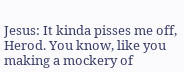Jesus: It kinda pisses me off, Herod. You know, like you making a mockery of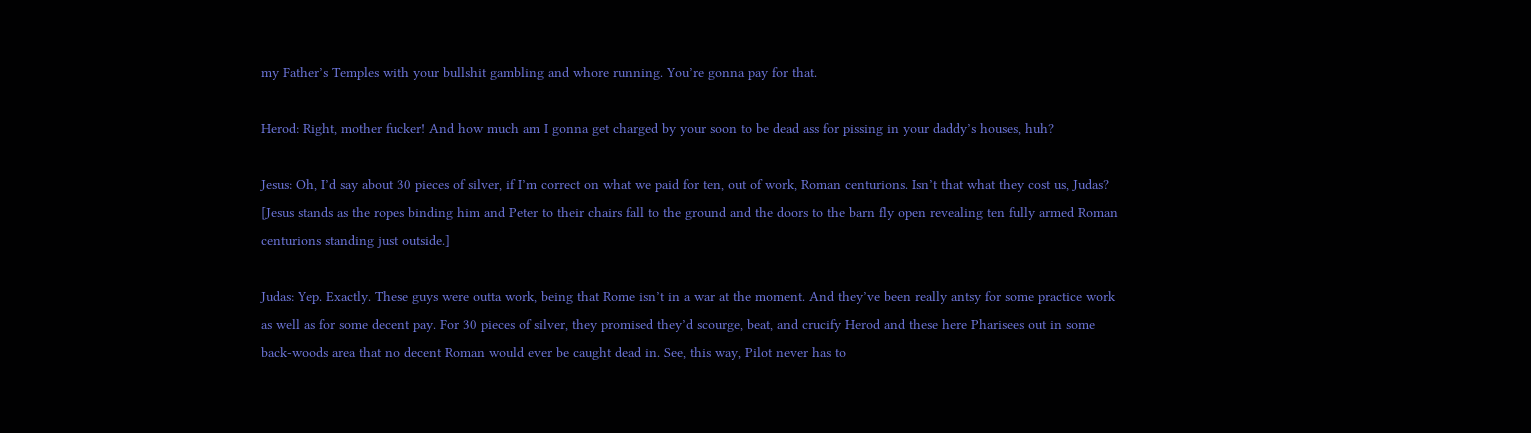my Father’s Temples with your bullshit gambling and whore running. You’re gonna pay for that.

Herod: Right, mother fucker! And how much am I gonna get charged by your soon to be dead ass for pissing in your daddy’s houses, huh?

Jesus: Oh, I’d say about 30 pieces of silver, if I’m correct on what we paid for ten, out of work, Roman centurions. Isn’t that what they cost us, Judas? [Jesus stands as the ropes binding him and Peter to their chairs fall to the ground and the doors to the barn fly open revealing ten fully armed Roman centurions standing just outside.]

Judas: Yep. Exactly. These guys were outta work, being that Rome isn’t in a war at the moment. And they’ve been really antsy for some practice work as well as for some decent pay. For 30 pieces of silver, they promised they’d scourge, beat, and crucify Herod and these here Pharisees out in some back-woods area that no decent Roman would ever be caught dead in. See, this way, Pilot never has to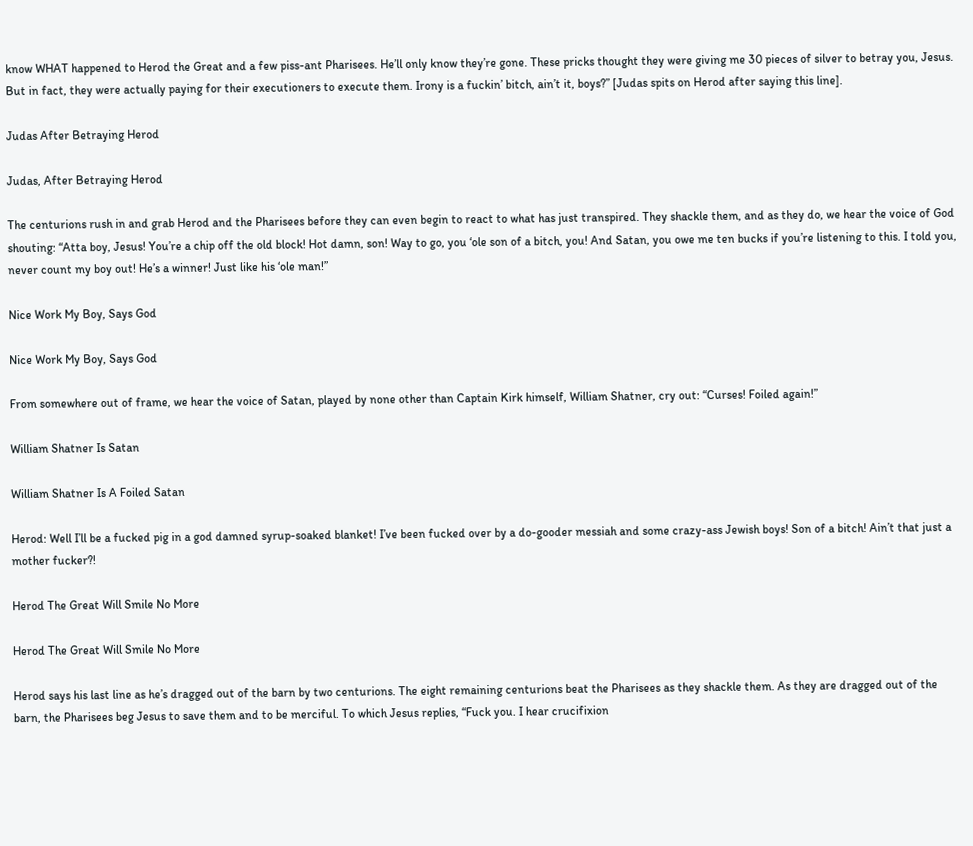know WHAT happened to Herod the Great and a few piss-ant Pharisees. He’ll only know they’re gone. These pricks thought they were giving me 30 pieces of silver to betray you, Jesus. But in fact, they were actually paying for their executioners to execute them. Irony is a fuckin’ bitch, ain’t it, boys?” [Judas spits on Herod after saying this line].

Judas After Betraying Herod

Judas, After Betraying Herod

The centurions rush in and grab Herod and the Pharisees before they can even begin to react to what has just transpired. They shackle them, and as they do, we hear the voice of God shouting: “Atta boy, Jesus! You’re a chip off the old block! Hot damn, son! Way to go, you ‘ole son of a bitch, you! And Satan, you owe me ten bucks if you’re listening to this. I told you, never count my boy out! He’s a winner! Just like his ‘ole man!”

Nice Work My Boy, Says God

Nice Work My Boy, Says God

From somewhere out of frame, we hear the voice of Satan, played by none other than Captain Kirk himself, William Shatner, cry out: “Curses! Foiled again!”

William Shatner Is Satan

William Shatner Is A Foiled Satan

Herod: Well I’ll be a fucked pig in a god damned syrup-soaked blanket! I’ve been fucked over by a do-gooder messiah and some crazy-ass Jewish boys! Son of a bitch! Ain’t that just a mother fucker?!

Herod The Great Will Smile No More

Herod The Great Will Smile No More

Herod says his last line as he’s dragged out of the barn by two centurions. The eight remaining centurions beat the Pharisees as they shackle them. As they are dragged out of the barn, the Pharisees beg Jesus to save them and to be merciful. To which Jesus replies, “Fuck you. I hear crucifixion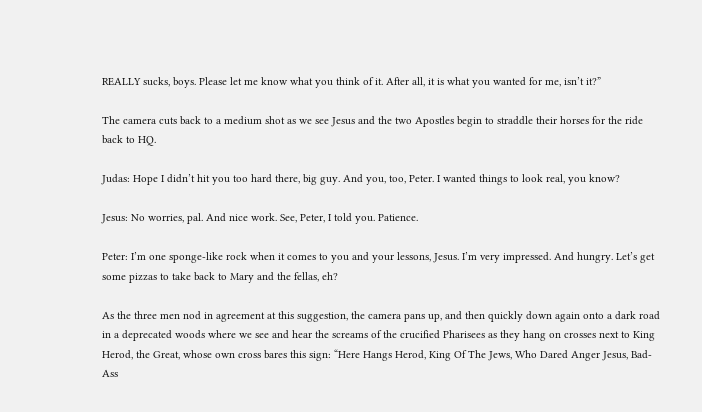REALLY sucks, boys. Please let me know what you think of it. After all, it is what you wanted for me, isn’t it?”

The camera cuts back to a medium shot as we see Jesus and the two Apostles begin to straddle their horses for the ride back to HQ.

Judas: Hope I didn’t hit you too hard there, big guy. And you, too, Peter. I wanted things to look real, you know?

Jesus: No worries, pal. And nice work. See, Peter, I told you. Patience.

Peter: I’m one sponge-like rock when it comes to you and your lessons, Jesus. I’m very impressed. And hungry. Let’s get some pizzas to take back to Mary and the fellas, eh?

As the three men nod in agreement at this suggestion, the camera pans up, and then quickly down again onto a dark road in a deprecated woods where we see and hear the screams of the crucified Pharisees as they hang on crosses next to King Herod, the Great, whose own cross bares this sign: “Here Hangs Herod, King Of The Jews, Who Dared Anger Jesus, Bad-Ass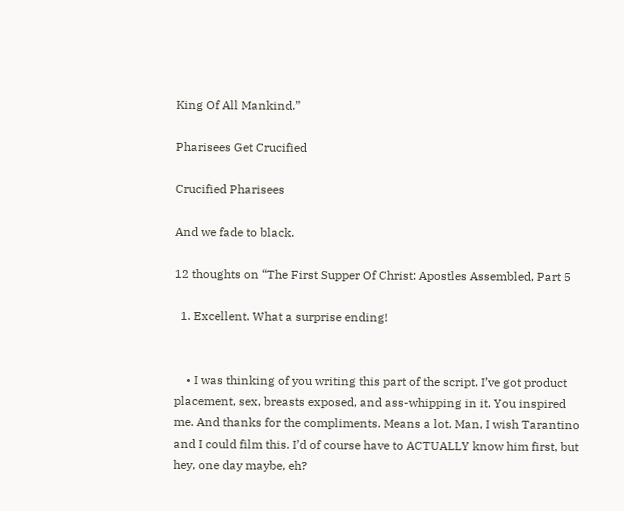King Of All Mankind.”

Pharisees Get Crucified

Crucified Pharisees

And we fade to black.

12 thoughts on “The First Supper Of Christ: Apostles Assembled, Part 5

  1. Excellent. What a surprise ending!


    • I was thinking of you writing this part of the script. I’ve got product placement, sex, breasts exposed, and ass-whipping in it. You inspired me. And thanks for the compliments. Means a lot. Man, I wish Tarantino and I could film this. I’d of course have to ACTUALLY know him first, but hey, one day maybe, eh?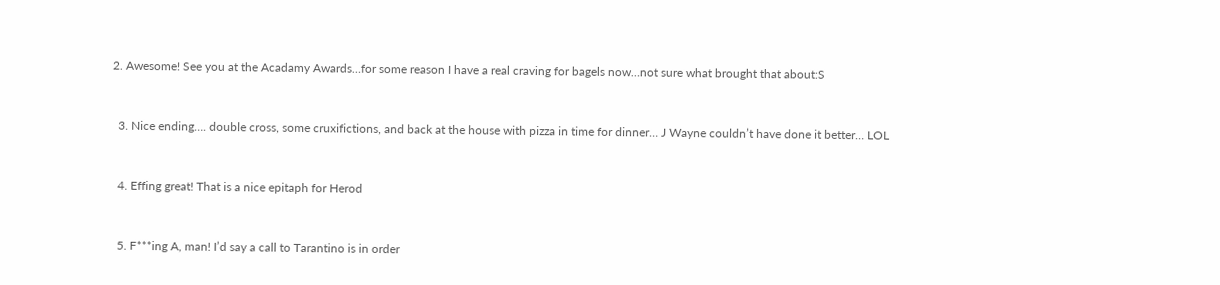2. Awesome! See you at the Acadamy Awards…for some reason I have a real craving for bagels now…not sure what brought that about:S


  3. Nice ending…. double cross, some cruxifictions, and back at the house with pizza in time for dinner… J Wayne couldn’t have done it better… LOL


  4. Effing great! That is a nice epitaph for Herod


  5. F***ing A, man! I’d say a call to Tarantino is in order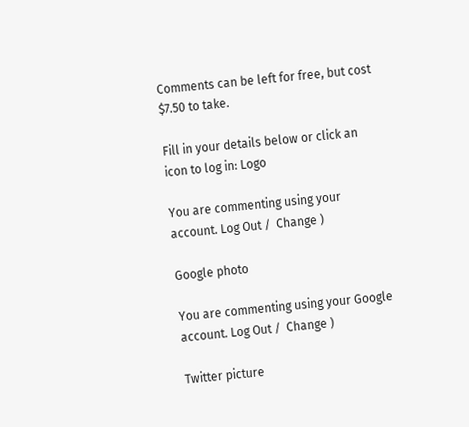Comments can be left for free, but cost $7.50 to take.

Fill in your details below or click an icon to log in: Logo

You are commenting using your account. Log Out /  Change )

Google photo

You are commenting using your Google account. Log Out /  Change )

Twitter picture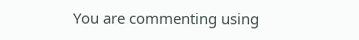You are commenting using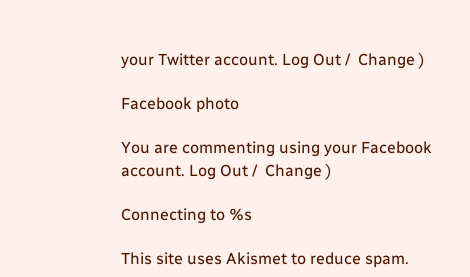your Twitter account. Log Out /  Change )

Facebook photo

You are commenting using your Facebook account. Log Out /  Change )

Connecting to %s

This site uses Akismet to reduce spam.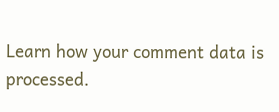Learn how your comment data is processed.